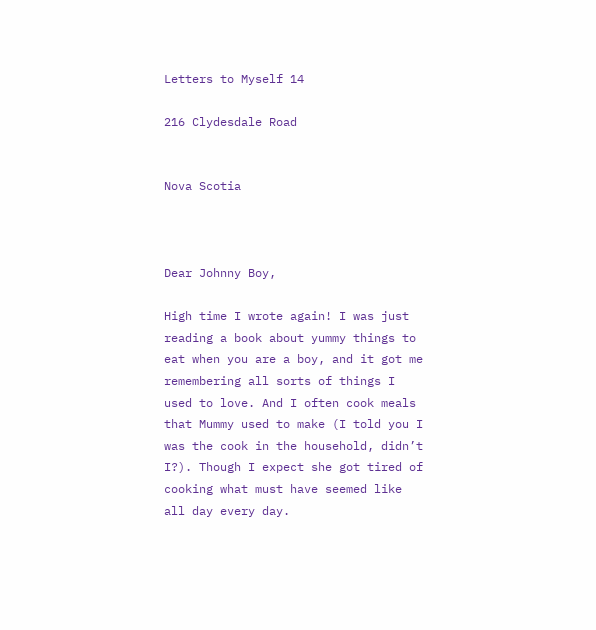Letters to Myself 14

216 Clydesdale Road


Nova Scotia



Dear Johnny Boy,

High time I wrote again! I was just reading a book about yummy things to eat when you are a boy, and it got me remembering all sorts of things I used to love. And I often cook meals that Mummy used to make (I told you I was the cook in the household, didn’t I?). Though I expect she got tired of cooking what must have seemed like all day every day.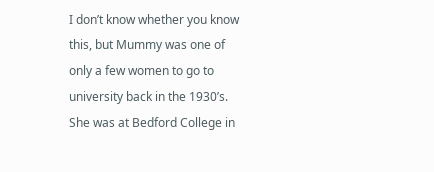I don’t know whether you know this, but Mummy was one of only a few women to go to university back in the 1930’s. She was at Bedford College in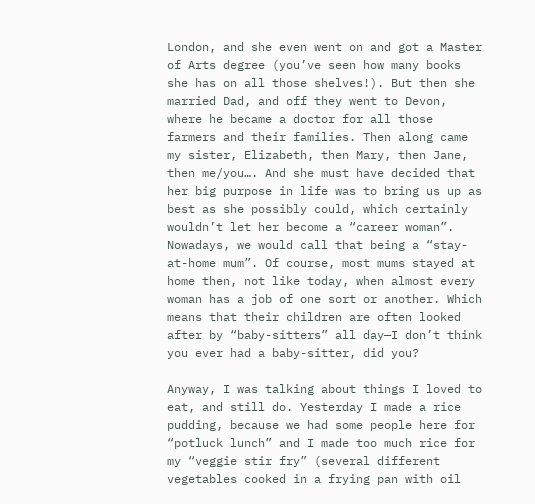London, and she even went on and got a Master of Arts degree (you’ve seen how many books she has on all those shelves!). But then she married Dad, and off they went to Devon, where he became a doctor for all those farmers and their families. Then along came my sister, Elizabeth, then Mary, then Jane, then me/you…. And she must have decided that her big purpose in life was to bring us up as best as she possibly could, which certainly wouldn’t let her become a “career woman”. Nowadays, we would call that being a “stay-at-home mum”. Of course, most mums stayed at home then, not like today, when almost every woman has a job of one sort or another. Which means that their children are often looked after by “baby-sitters” all day—I don’t think you ever had a baby-sitter, did you?

Anyway, I was talking about things I loved to eat, and still do. Yesterday I made a rice pudding, because we had some people here for “potluck lunch” and I made too much rice for my “veggie stir fry” (several different vegetables cooked in a frying pan with oil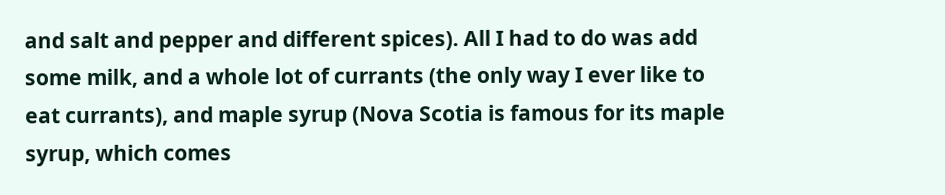and salt and pepper and different spices). All I had to do was add some milk, and a whole lot of currants (the only way I ever like to eat currants), and maple syrup (Nova Scotia is famous for its maple syrup, which comes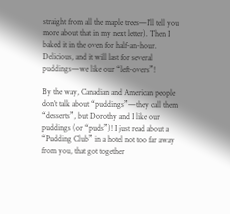straight from all the maple trees—I’ll tell you more about that in my next letter). Then I baked it in the oven for half-an-hour. Delicious, and it will last for several puddings—we like our “left-overs”!

By the way, Canadian and American people don’t talk about “puddings”—they call them “desserts”, but Dorothy and I like our puddings (or “puds”)! I just read about a “Pudding Club” in a hotel not too far away from you, that got together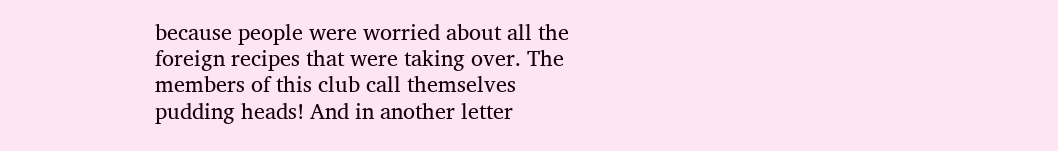because people were worried about all the foreign recipes that were taking over. The members of this club call themselves pudding heads! And in another letter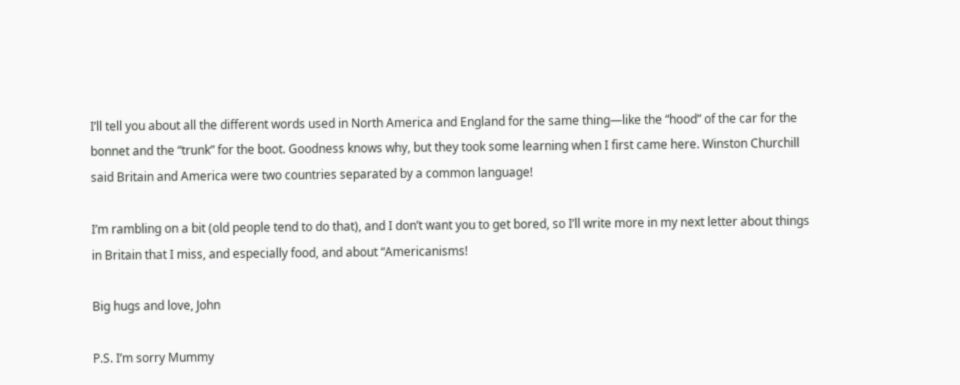I’ll tell you about all the different words used in North America and England for the same thing—like the “hood” of the car for the bonnet and the “trunk” for the boot. Goodness knows why, but they took some learning when I first came here. Winston Churchill said Britain and America were two countries separated by a common language!

I’m rambling on a bit (old people tend to do that), and I don’t want you to get bored, so I’ll write more in my next letter about things in Britain that I miss, and especially food, and about “Americanisms!

Big hugs and love, John

P.S. I’m sorry Mummy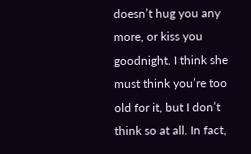doesn’t hug you any more, or kiss you goodnight. I think she must think you’re too old for it, but I don’t think so at all. In fact,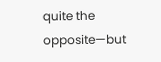quite the opposite—but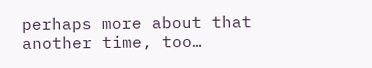perhaps more about that another time, too…